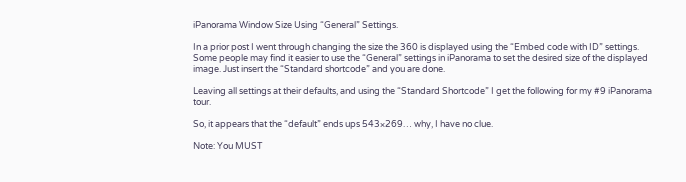iPanorama Window Size Using “General” Settings.

In a prior post I went through changing the size the 360 is displayed using the “Embed code with ID” settings. Some people may find it easier to use the “General” settings in iPanorama to set the desired size of the displayed image. Just insert the “Standard shortcode” and you are done.

Leaving all settings at their defaults, and using the “Standard Shortcode” I get the following for my #9 iPanorama tour.

So, it appears that the “default” ends ups 543×269… why, I have no clue.

Note: You MUST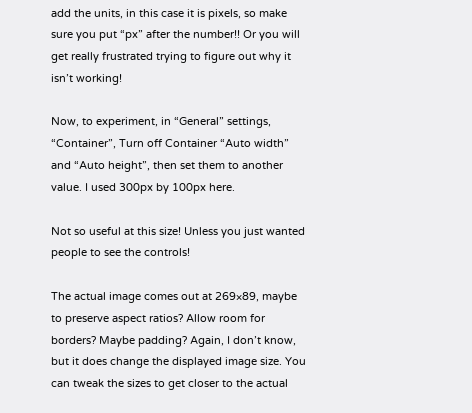add the units, in this case it is pixels, so make sure you put “px” after the number!! Or you will get really frustrated trying to figure out why it isn’t working!

Now, to experiment, in “General” settings, “Container”, Turn off Container “Auto width” and “Auto height”, then set them to another value. I used 300px by 100px here.

Not so useful at this size! Unless you just wanted people to see the controls!

The actual image comes out at 269×89, maybe to preserve aspect ratios? Allow room for borders? Maybe padding? Again, I don’t know, but it does change the displayed image size. You can tweak the sizes to get closer to the actual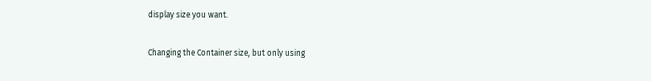display size you want.

Changing the Container size, but only using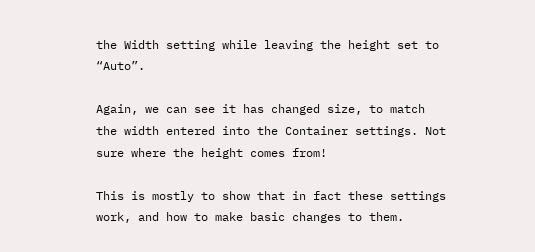the Width setting while leaving the height set to “Auto”.

Again, we can see it has changed size, to match the width entered into the Container settings. Not sure where the height comes from!

This is mostly to show that in fact these settings work, and how to make basic changes to them.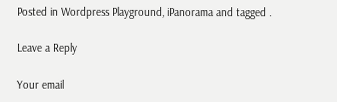Posted in Wordpress Playground, iPanorama and tagged .

Leave a Reply

Your email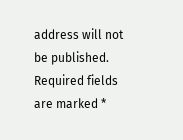address will not be published. Required fields are marked *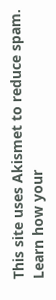This site uses Akismet to reduce spam. Learn how your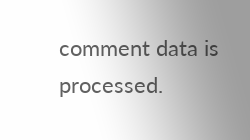comment data is processed.